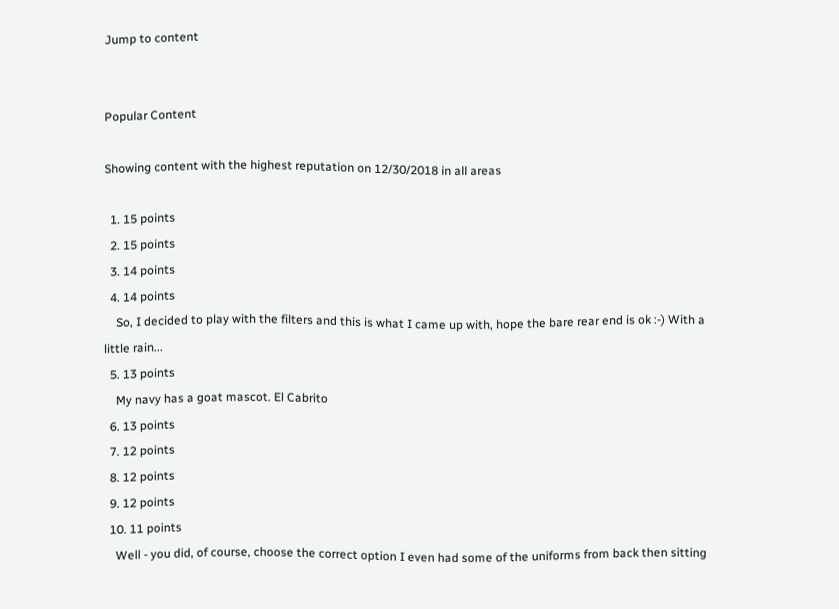Jump to content


Popular Content

Showing content with the highest reputation on 12/30/2018 in all areas

  1. 15 points
  2. 15 points
  3. 14 points
  4. 14 points
    So, I decided to play with the filters and this is what I came up with, hope the bare rear end is ok :-) With a little rain...
  5. 13 points
    My navy has a goat mascot. El Cabrito
  6. 13 points
  7. 12 points
  8. 12 points
  9. 12 points
  10. 11 points
    Well - you did, of course, choose the correct option I even had some of the uniforms from back then sitting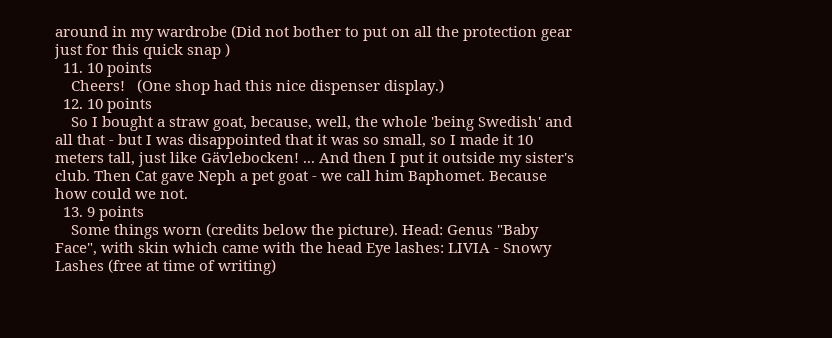around in my wardrobe (Did not bother to put on all the protection gear just for this quick snap )
  11. 10 points
    Cheers!   (One shop had this nice dispenser display.)
  12. 10 points
    So I bought a straw goat, because, well, the whole 'being Swedish' and all that - but I was disappointed that it was so small, so I made it 10 meters tall, just like Gävlebocken! ... And then I put it outside my sister's club. Then Cat gave Neph a pet goat - we call him Baphomet. Because how could we not.
  13. 9 points
    Some things worn (credits below the picture). Head: Genus "Baby Face", with skin which came with the head Eye lashes: LIVIA - Snowy Lashes (free at time of writing)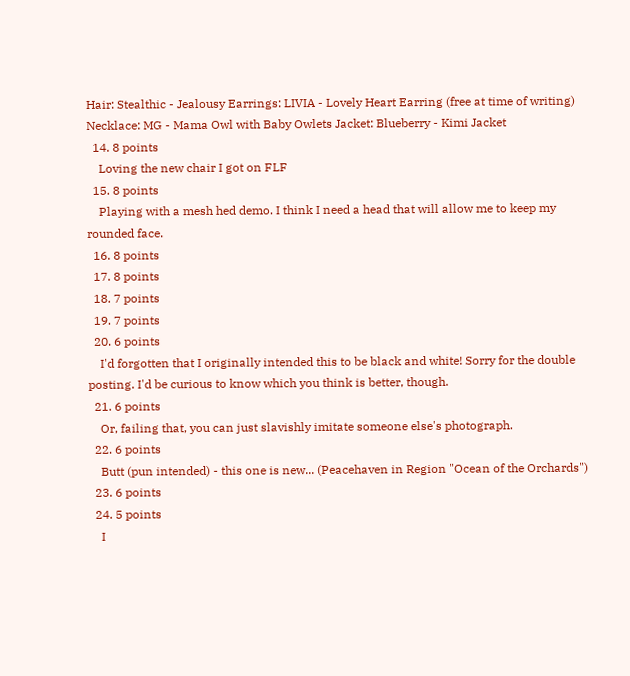Hair: Stealthic - Jealousy Earrings: LIVIA - Lovely Heart Earring (free at time of writing) Necklace: MG - Mama Owl with Baby Owlets Jacket: Blueberry - Kimi Jacket
  14. 8 points
    Loving the new chair I got on FLF
  15. 8 points
    Playing with a mesh hed demo. I think I need a head that will allow me to keep my rounded face.
  16. 8 points
  17. 8 points
  18. 7 points
  19. 7 points
  20. 6 points
    I'd forgotten that I originally intended this to be black and white! Sorry for the double posting. I'd be curious to know which you think is better, though.
  21. 6 points
    Or, failing that, you can just slavishly imitate someone else's photograph.
  22. 6 points
    Butt (pun intended) - this one is new... (Peacehaven in Region "Ocean of the Orchards")
  23. 6 points
  24. 5 points
    I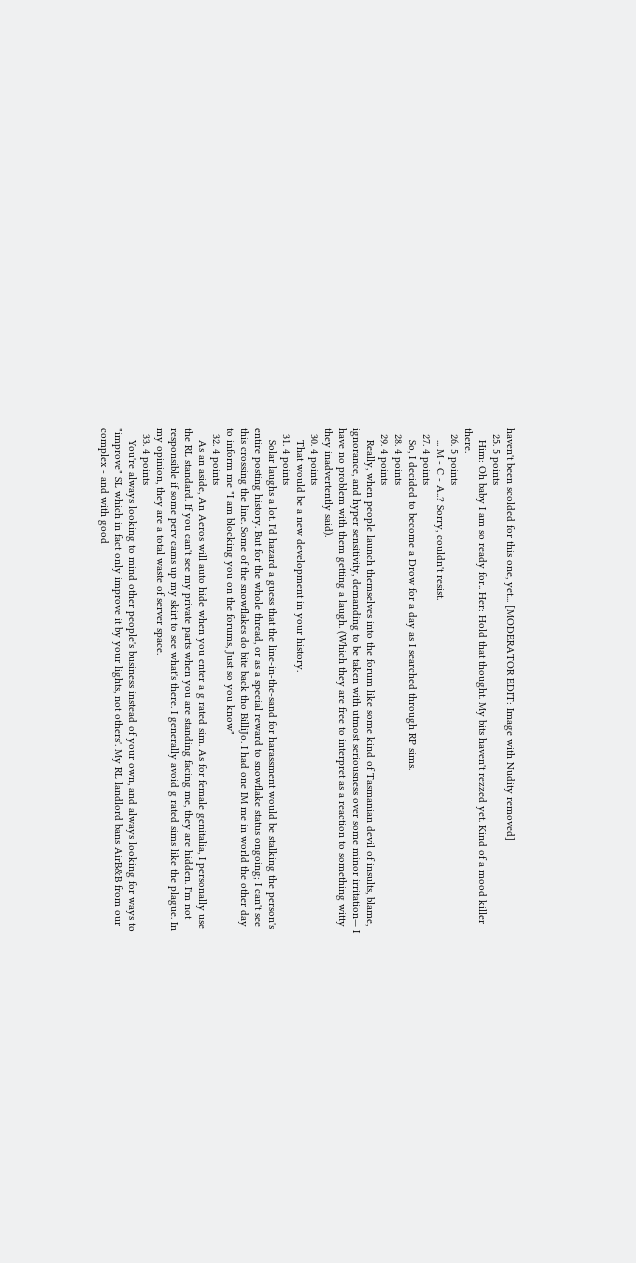haven't been scolded for this one, yet... [MODERATOR EDIT: Image with Nudity removed]
  25. 5 points
    Him: Oh baby I am so ready for.. Her: Hold that thought. My bits haven't rezzed yet. Kind of a mood killer there.
  26. 5 points
    ... M - C - A..? Sorry, couldn't resist.
  27. 4 points
    So, I decided to become a Drow for a day as I searched through RP sims.
  28. 4 points
  29. 4 points
    Really, when people launch themselves into the forum like some kind of Tasmanian devil of insults, blame, ignorance, and hyper sensitivity, demanding to be taken with utmost seriousness over some minor irritation— I have no problem with them getting a laugh. (Which they are free to interpret as a reaction to something witty they inadvertently said).
  30. 4 points
    That would be a new development in your history.
  31. 4 points
    Solar laughs a lot. I'd hazard a guess that the line-in-the-sand for harassment would be stalking the person's entire posting history. But for the whole thread, or as a special reward to snowflake status ongoing; I can't see this crossing the line. Some of the snowflakes do bite back tho BilliJo. I had one IM me in world the other day to inform me "I am blocking you on the forums, Just so you know"
  32. 4 points
    As an aside, An Aeros will auto hide when you enter a g rated sim. As for female genitalia, I personally use the RL standard. If you can't see my private parts when you are standing facing me, they are hidden. I'm not responsible if some perv cams up my skirt to see what's there. I generally avoid g rated sims like the plague. In my opinion, they are a total waste of server space.
  33. 4 points
    You're always looking to mind other people's business instead of your own, and always looking for ways to "improve" SL which in fact only improve it by your lights, not others'. My RL landlord bans AirB&B from our complex - and with good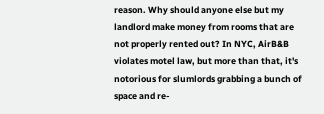reason. Why should anyone else but my landlord make money from rooms that are not properly rented out? In NYC, AirB&B violates motel law, but more than that, it's notorious for slumlords grabbing a bunch of space and re-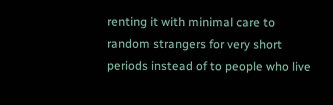renting it with minimal care to random strangers for very short periods instead of to people who live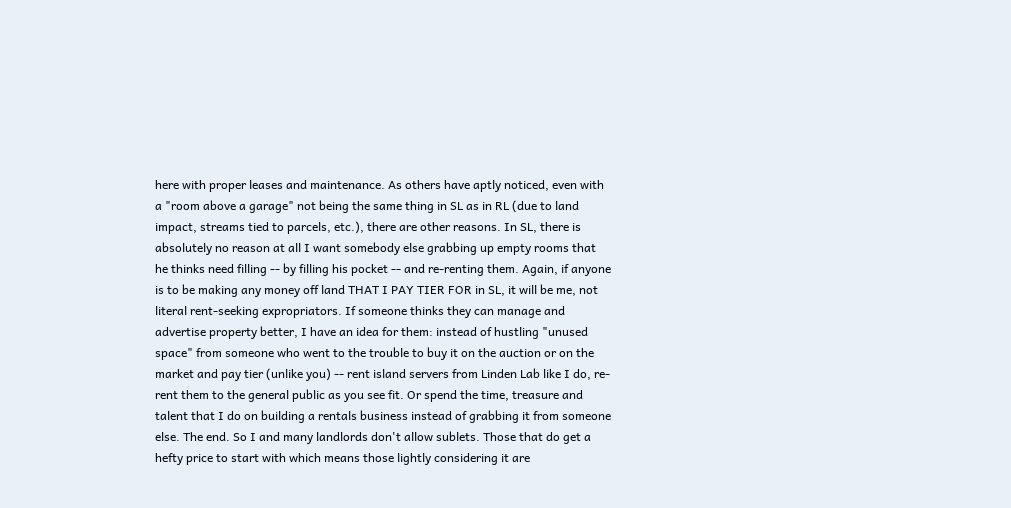here with proper leases and maintenance. As others have aptly noticed, even with a "room above a garage" not being the same thing in SL as in RL (due to land impact, streams tied to parcels, etc.), there are other reasons. In SL, there is absolutely no reason at all I want somebody else grabbing up empty rooms that he thinks need filling -- by filling his pocket -- and re-renting them. Again, if anyone is to be making any money off land THAT I PAY TIER FOR in SL, it will be me, not literal rent-seeking expropriators. If someone thinks they can manage and advertise property better, I have an idea for them: instead of hustling "unused space" from someone who went to the trouble to buy it on the auction or on the market and pay tier (unlike you) -- rent island servers from Linden Lab like I do, re-rent them to the general public as you see fit. Or spend the time, treasure and talent that I do on building a rentals business instead of grabbing it from someone else. The end. So I and many landlords don't allow sublets. Those that do get a hefty price to start with which means those lightly considering it are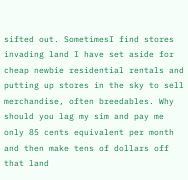sifted out. SometimesI find stores invading land I have set aside for cheap newbie residential rentals and putting up stores in the sky to sell merchandise, often breedables. Why should you lag my sim and pay me only 85 cents equivalent per month and then make tens of dollars off that land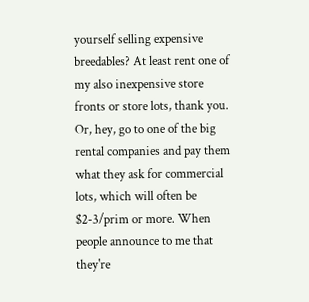yourself selling expensive breedables? At least rent one of my also inexpensive store fronts or store lots, thank you. Or, hey, go to one of the big rental companies and pay them what they ask for commercial lots, which will often be $2-3/prim or more. When people announce to me that they're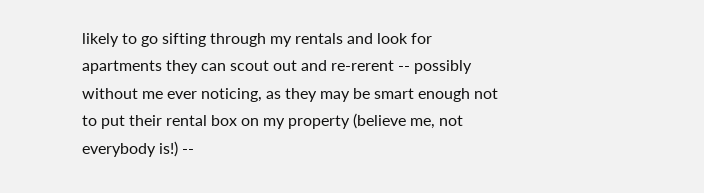likely to go sifting through my rentals and look for apartments they can scout out and re-rerent -- possibly without me ever noticing, as they may be smart enough not to put their rental box on my property (believe me, not everybody is!) --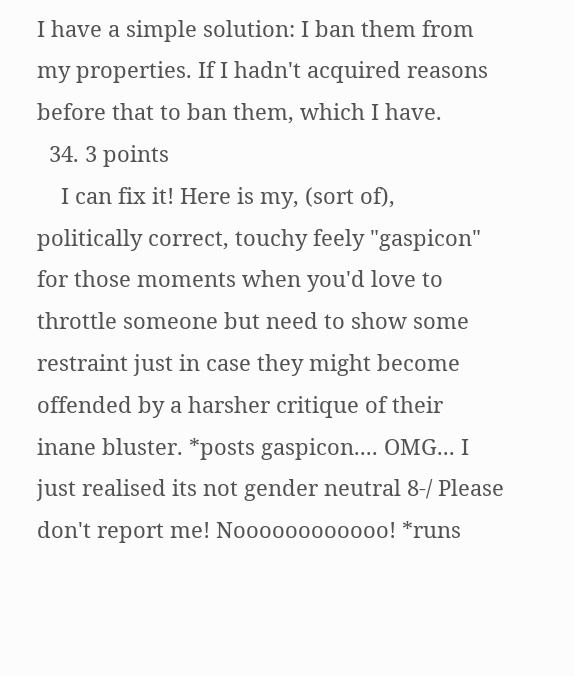I have a simple solution: I ban them from my properties. If I hadn't acquired reasons before that to ban them, which I have.
  34. 3 points
    I can fix it! Here is my, (sort of), politically correct, touchy feely "gaspicon" for those moments when you'd love to throttle someone but need to show some restraint just in case they might become offended by a harsher critique of their inane bluster. *posts gaspicon.... OMG... I just realised its not gender neutral 8-/ Please don't report me! Noooooooooooo! *runs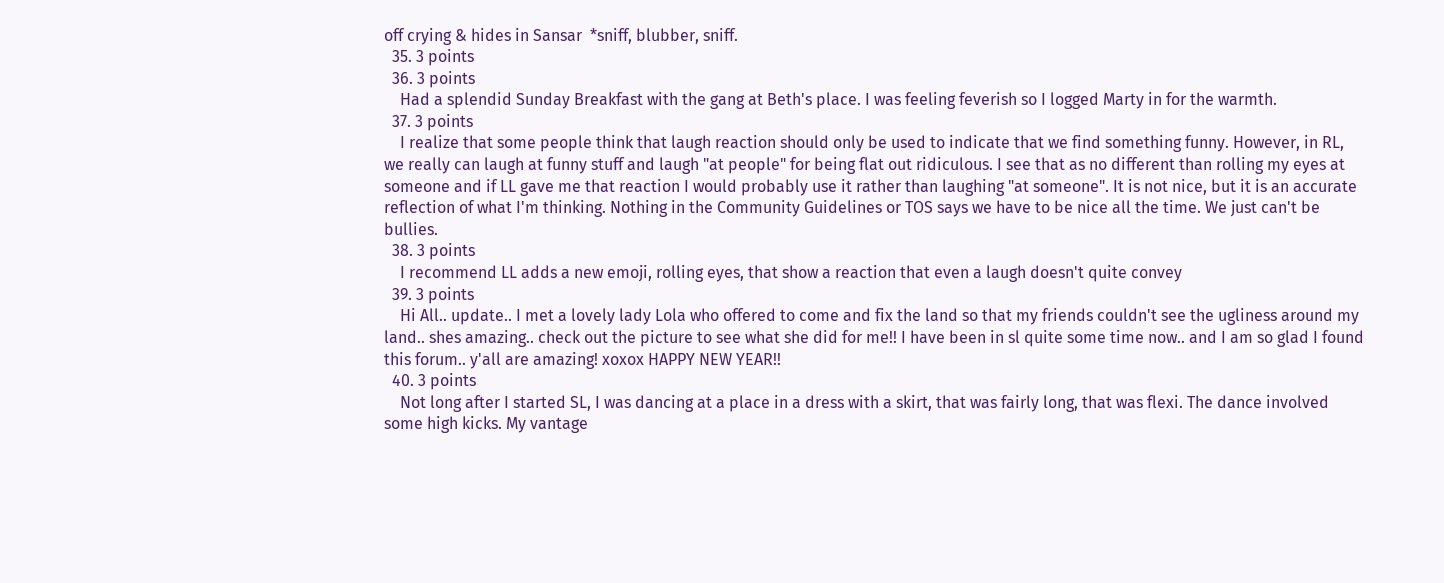off crying & hides in Sansar  *sniff, blubber, sniff.
  35. 3 points
  36. 3 points
    Had a splendid Sunday Breakfast with the gang at Beth's place. I was feeling feverish so I logged Marty in for the warmth.
  37. 3 points
    I realize that some people think that laugh reaction should only be used to indicate that we find something funny. However, in RL, we really can laugh at funny stuff and laugh "at people" for being flat out ridiculous. I see that as no different than rolling my eyes at someone and if LL gave me that reaction I would probably use it rather than laughing "at someone". It is not nice, but it is an accurate reflection of what I'm thinking. Nothing in the Community Guidelines or TOS says we have to be nice all the time. We just can't be bullies.
  38. 3 points
    I recommend LL adds a new emoji, rolling eyes, that show a reaction that even a laugh doesn't quite convey
  39. 3 points
    Hi All.. update.. I met a lovely lady Lola who offered to come and fix the land so that my friends couldn't see the ugliness around my land.. shes amazing.. check out the picture to see what she did for me!! I have been in sl quite some time now.. and I am so glad I found this forum.. y'all are amazing! xoxox HAPPY NEW YEAR!!
  40. 3 points
    Not long after I started SL, I was dancing at a place in a dress with a skirt, that was fairly long, that was flexi. The dance involved some high kicks. My vantage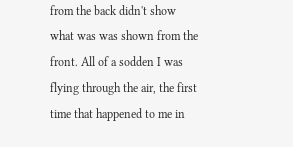from the back didn't show what was was shown from the front. All of a sodden I was flying through the air, the first time that happened to me in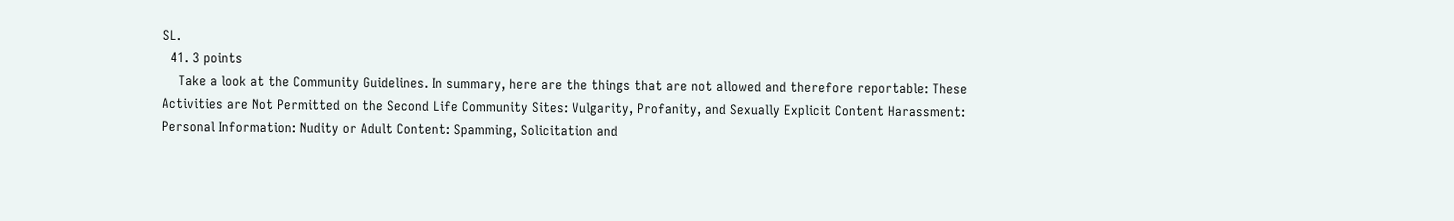SL.
  41. 3 points
    Take a look at the Community Guidelines. In summary, here are the things that are not allowed and therefore reportable: These Activities are Not Permitted on the Second Life Community Sites: Vulgarity, Profanity, and Sexually Explicit Content Harassment: Personal Information: Nudity or Adult Content: Spamming, Solicitation and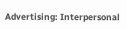Advertising: Interpersonal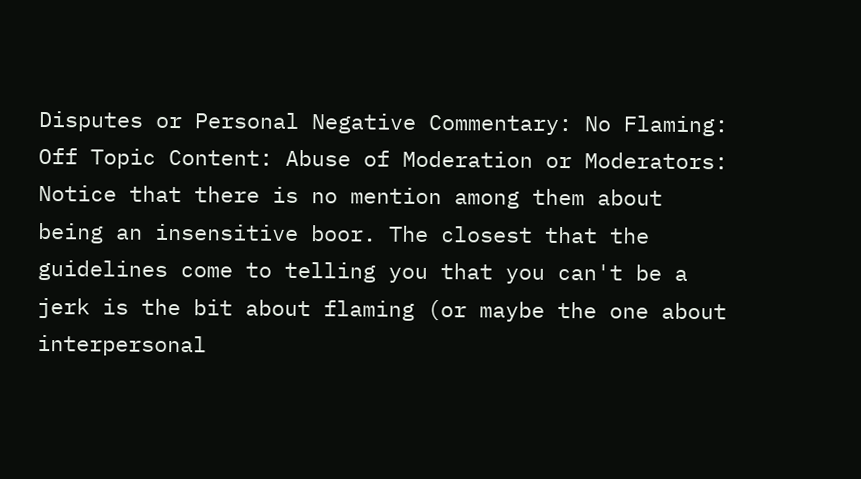Disputes or Personal Negative Commentary: No Flaming: Off Topic Content: Abuse of Moderation or Moderators: Notice that there is no mention among them about being an insensitive boor. The closest that the guidelines come to telling you that you can't be a jerk is the bit about flaming (or maybe the one about interpersonal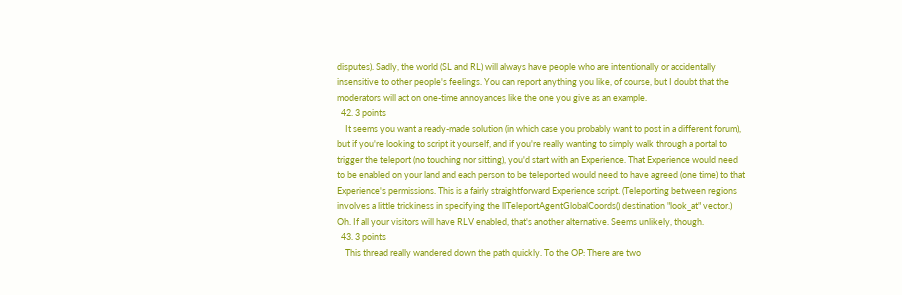disputes). Sadly, the world (SL and RL) will always have people who are intentionally or accidentally insensitive to other people's feelings. You can report anything you like, of course, but I doubt that the moderators will act on one-time annoyances like the one you give as an example.
  42. 3 points
    It seems you want a ready-made solution (in which case you probably want to post in a different forum), but if you're looking to script it yourself, and if you're really wanting to simply walk through a portal to trigger the teleport (no touching nor sitting), you'd start with an Experience. That Experience would need to be enabled on your land and each person to be teleported would need to have agreed (one time) to that Experience's permissions. This is a fairly straightforward Experience script. (Teleporting between regions involves a little trickiness in specifying the llTeleportAgentGlobalCoords() destination "look_at" vector.) Oh. If all your visitors will have RLV enabled, that's another alternative. Seems unlikely, though.
  43. 3 points
    This thread really wandered down the path quickly. To the OP: There are two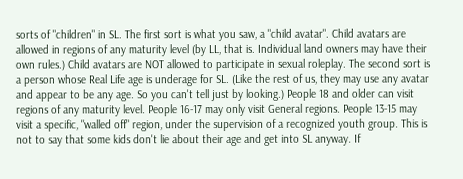sorts of "children" in SL. The first sort is what you saw, a "child avatar". Child avatars are allowed in regions of any maturity level (by LL, that is. Individual land owners may have their own rules.) Child avatars are NOT allowed to participate in sexual roleplay. The second sort is a person whose Real Life age is underage for SL. (Like the rest of us, they may use any avatar and appear to be any age. So you can't tell just by looking.) People 18 and older can visit regions of any maturity level. People 16-17 may only visit General regions. People 13-15 may visit a specific, "walled off" region, under the supervision of a recognized youth group. This is not to say that some kids don't lie about their age and get into SL anyway. If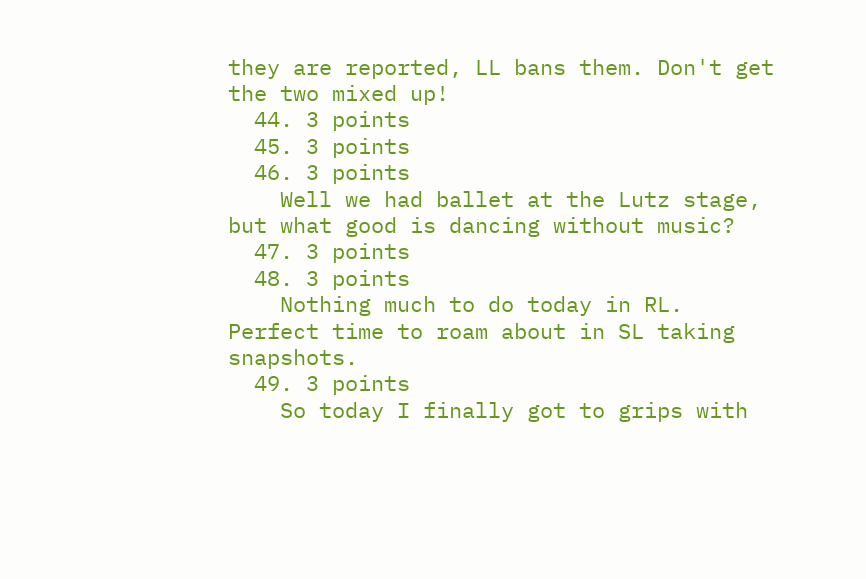they are reported, LL bans them. Don't get the two mixed up!
  44. 3 points
  45. 3 points
  46. 3 points
    Well we had ballet at the Lutz stage, but what good is dancing without music?
  47. 3 points
  48. 3 points
    Nothing much to do today in RL. Perfect time to roam about in SL taking snapshots.
  49. 3 points
    So today I finally got to grips with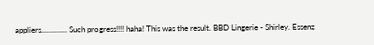appliers............. Such progress!!!! haha! This was the result. BBD Lingerie - Shirley. Essenz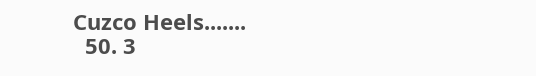Cuzco Heels.......
  50. 3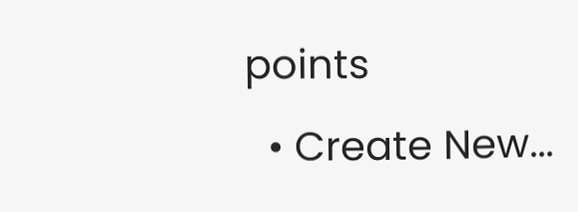points
  • Create New...